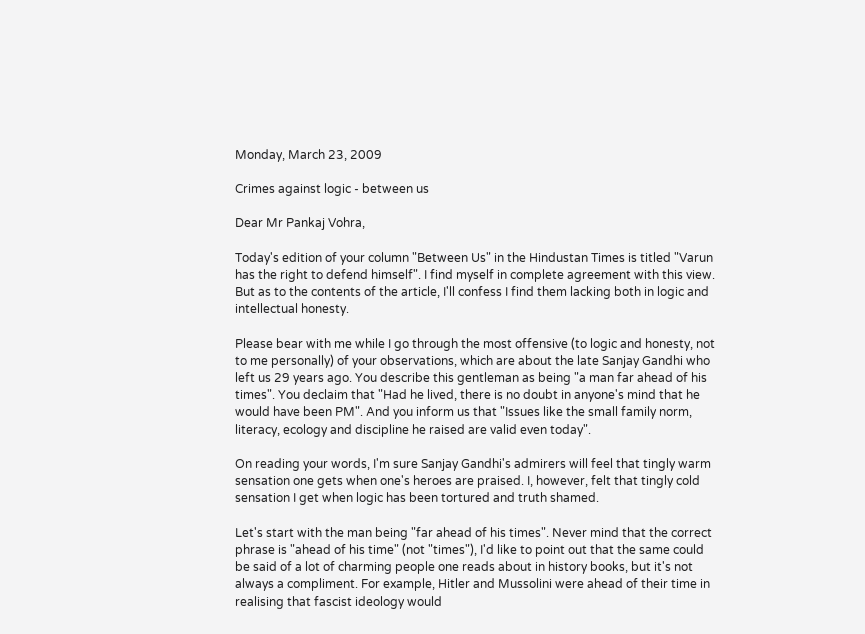Monday, March 23, 2009

Crimes against logic - between us

Dear Mr Pankaj Vohra,

Today's edition of your column "Between Us" in the Hindustan Times is titled "Varun has the right to defend himself". I find myself in complete agreement with this view. But as to the contents of the article, I'll confess I find them lacking both in logic and intellectual honesty.

Please bear with me while I go through the most offensive (to logic and honesty, not to me personally) of your observations, which are about the late Sanjay Gandhi who left us 29 years ago. You describe this gentleman as being "a man far ahead of his times". You declaim that "Had he lived, there is no doubt in anyone's mind that he would have been PM". And you inform us that "Issues like the small family norm, literacy, ecology and discipline he raised are valid even today".

On reading your words, I'm sure Sanjay Gandhi's admirers will feel that tingly warm sensation one gets when one's heroes are praised. I, however, felt that tingly cold sensation I get when logic has been tortured and truth shamed.

Let's start with the man being "far ahead of his times". Never mind that the correct phrase is "ahead of his time" (not "times"), I'd like to point out that the same could be said of a lot of charming people one reads about in history books, but it's not always a compliment. For example, Hitler and Mussolini were ahead of their time in realising that fascist ideology would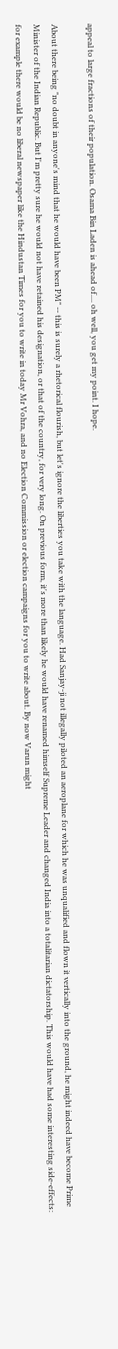appeal to large fractions of their population. Osama Bin Laden is ahead of.... oh well, you get my point. I hope.

About there being "no doubt in anyone's mind that he would have been PM" -- this is surely a rhetorical flourish, but let's ignore the liberties you take with the language. Had Sanjay-ji not illegally piloted an aeroplane for which he was unqualified and flown it vertically into the ground, he might indeed have become Prime Minister of the Indian Republic. But I'm pretty sure he would not have retained his designation, or that of the country, for very long. On previous form, it's more than likely he would have renamed himself Supreme Leader and changed India into a totalitarian dictatorship. This would have had some interesting side-effects: for example there would be no liberal newspaper like the Hindustan Times for you to write in today Mr Vohra, and no Election Commission or election campaigns for you to write about. By now Varun might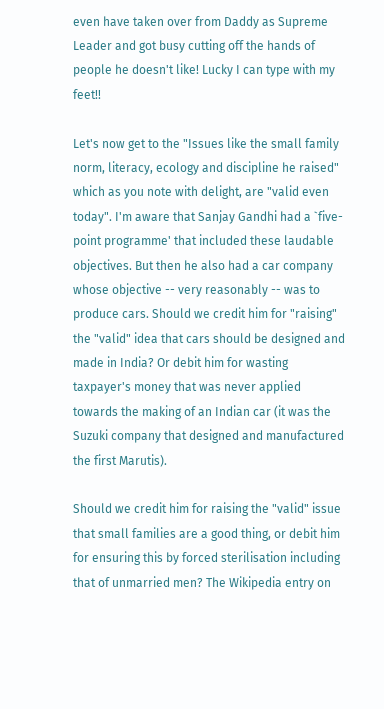even have taken over from Daddy as Supreme Leader and got busy cutting off the hands of people he doesn't like! Lucky I can type with my feet!!

Let's now get to the "Issues like the small family norm, literacy, ecology and discipline he raised" which as you note with delight, are "valid even today". I'm aware that Sanjay Gandhi had a `five-point programme' that included these laudable objectives. But then he also had a car company whose objective -- very reasonably -- was to produce cars. Should we credit him for "raising" the "valid" idea that cars should be designed and made in India? Or debit him for wasting taxpayer's money that was never applied towards the making of an Indian car (it was the Suzuki company that designed and manufactured the first Marutis).

Should we credit him for raising the "valid" issue that small families are a good thing, or debit him for ensuring this by forced sterilisation including that of unmarried men? The Wikipedia entry on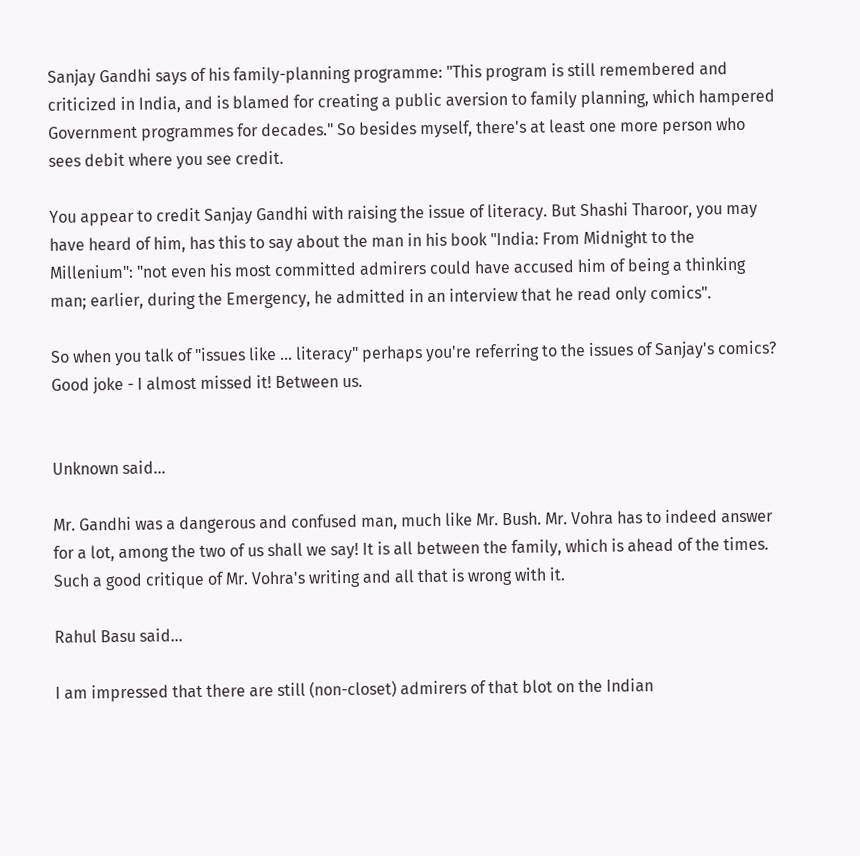Sanjay Gandhi says of his family-planning programme: "This program is still remembered and criticized in India, and is blamed for creating a public aversion to family planning, which hampered Government programmes for decades." So besides myself, there's at least one more person who sees debit where you see credit.

You appear to credit Sanjay Gandhi with raising the issue of literacy. But Shashi Tharoor, you may have heard of him, has this to say about the man in his book "India: From Midnight to the Millenium": "not even his most committed admirers could have accused him of being a thinking man; earlier, during the Emergency, he admitted in an interview that he read only comics".

So when you talk of "issues like ... literacy" perhaps you're referring to the issues of Sanjay's comics? Good joke - I almost missed it! Between us.


Unknown said...

Mr. Gandhi was a dangerous and confused man, much like Mr. Bush. Mr. Vohra has to indeed answer for a lot, among the two of us shall we say! It is all between the family, which is ahead of the times. Such a good critique of Mr. Vohra's writing and all that is wrong with it.

Rahul Basu said...

I am impressed that there are still (non-closet) admirers of that blot on the Indian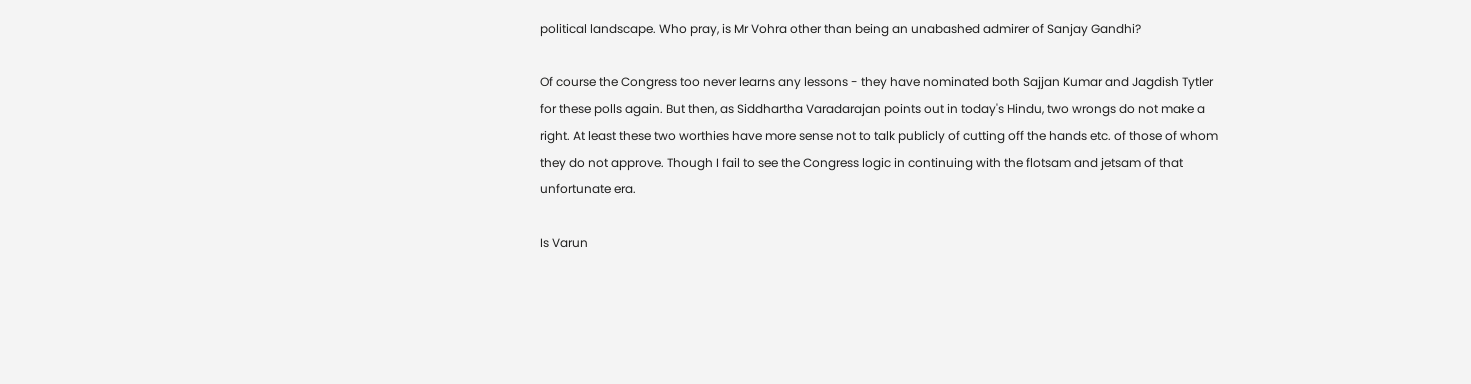political landscape. Who pray, is Mr Vohra other than being an unabashed admirer of Sanjay Gandhi?

Of course the Congress too never learns any lessons - they have nominated both Sajjan Kumar and Jagdish Tytler for these polls again. But then, as Siddhartha Varadarajan points out in today's Hindu, two wrongs do not make a right. At least these two worthies have more sense not to talk publicly of cutting off the hands etc. of those of whom they do not approve. Though I fail to see the Congress logic in continuing with the flotsam and jetsam of that unfortunate era.

Is Varun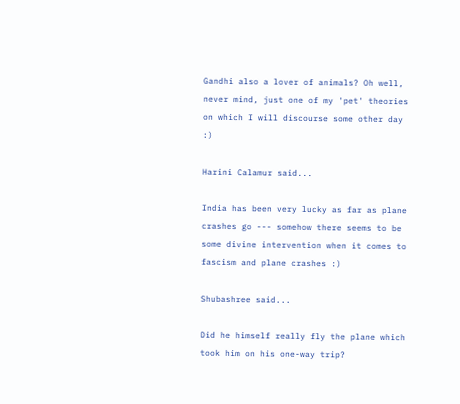Gandhi also a lover of animals? Oh well, never mind, just one of my 'pet' theories on which I will discourse some other day :)

Harini Calamur said...

India has been very lucky as far as plane crashes go --- somehow there seems to be some divine intervention when it comes to fascism and plane crashes :)

Shubashree said...

Did he himself really fly the plane which took him on his one-way trip?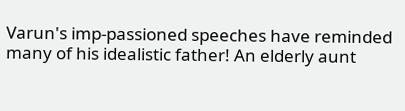Varun's imp-passioned speeches have reminded many of his idealistic father! An elderly aunt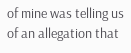of mine was telling us of an allegation that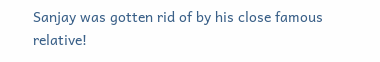Sanjay was gotten rid of by his close famous relative!